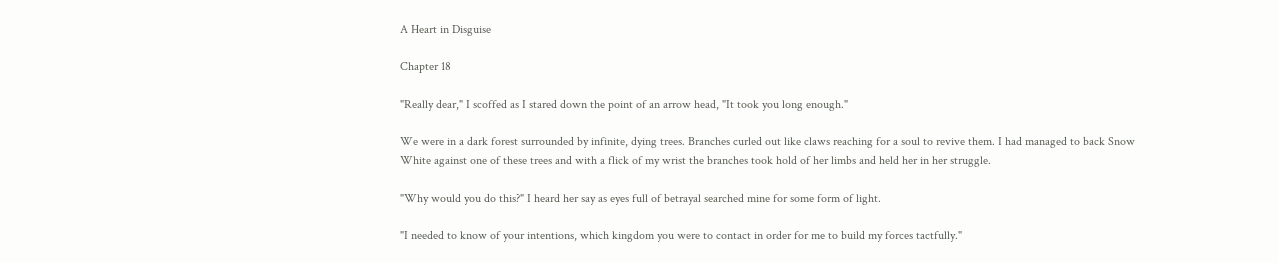A Heart in Disguise

Chapter 18

"Really dear," I scoffed as I stared down the point of an arrow head, "It took you long enough."

We were in a dark forest surrounded by infinite, dying trees. Branches curled out like claws reaching for a soul to revive them. I had managed to back Snow White against one of these trees and with a flick of my wrist the branches took hold of her limbs and held her in her struggle.

"Why would you do this?" I heard her say as eyes full of betrayal searched mine for some form of light.

"I needed to know of your intentions, which kingdom you were to contact in order for me to build my forces tactfully."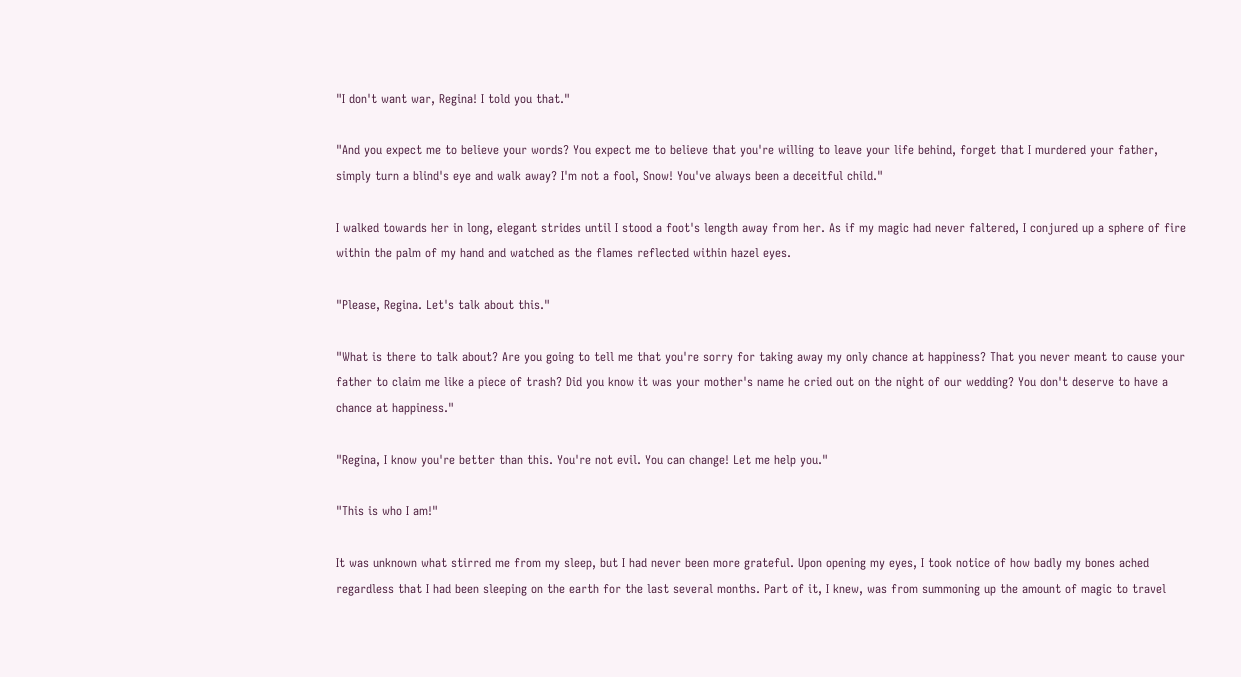"I don't want war, Regina! I told you that."

"And you expect me to believe your words? You expect me to believe that you're willing to leave your life behind, forget that I murdered your father, simply turn a blind's eye and walk away? I'm not a fool, Snow! You've always been a deceitful child."

I walked towards her in long, elegant strides until I stood a foot's length away from her. As if my magic had never faltered, I conjured up a sphere of fire within the palm of my hand and watched as the flames reflected within hazel eyes.

"Please, Regina. Let's talk about this."

"What is there to talk about? Are you going to tell me that you're sorry for taking away my only chance at happiness? That you never meant to cause your father to claim me like a piece of trash? Did you know it was your mother's name he cried out on the night of our wedding? You don't deserve to have a chance at happiness."

"Regina, I know you're better than this. You're not evil. You can change! Let me help you."

"This is who I am!"

It was unknown what stirred me from my sleep, but I had never been more grateful. Upon opening my eyes, I took notice of how badly my bones ached regardless that I had been sleeping on the earth for the last several months. Part of it, I knew, was from summoning up the amount of magic to travel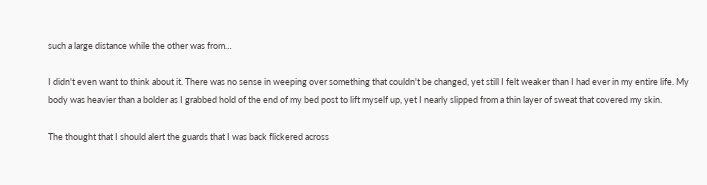such a large distance while the other was from…

I didn't even want to think about it. There was no sense in weeping over something that couldn't be changed, yet still I felt weaker than I had ever in my entire life. My body was heavier than a bolder as I grabbed hold of the end of my bed post to lift myself up, yet I nearly slipped from a thin layer of sweat that covered my skin.

The thought that I should alert the guards that I was back flickered across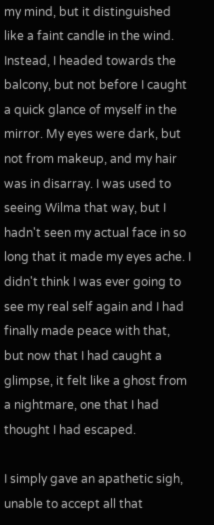my mind, but it distinguished like a faint candle in the wind. Instead, I headed towards the balcony, but not before I caught a quick glance of myself in the mirror. My eyes were dark, but not from makeup, and my hair was in disarray. I was used to seeing Wilma that way, but I hadn't seen my actual face in so long that it made my eyes ache. I didn't think I was ever going to see my real self again and I had finally made peace with that, but now that I had caught a glimpse, it felt like a ghost from a nightmare, one that I had thought I had escaped.

I simply gave an apathetic sigh, unable to accept all that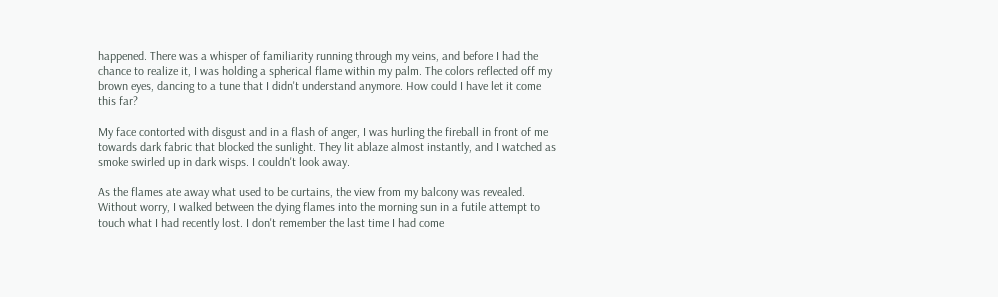happened. There was a whisper of familiarity running through my veins, and before I had the chance to realize it, I was holding a spherical flame within my palm. The colors reflected off my brown eyes, dancing to a tune that I didn't understand anymore. How could I have let it come this far?

My face contorted with disgust and in a flash of anger, I was hurling the fireball in front of me towards dark fabric that blocked the sunlight. They lit ablaze almost instantly, and I watched as smoke swirled up in dark wisps. I couldn't look away.

As the flames ate away what used to be curtains, the view from my balcony was revealed. Without worry, I walked between the dying flames into the morning sun in a futile attempt to touch what I had recently lost. I don't remember the last time I had come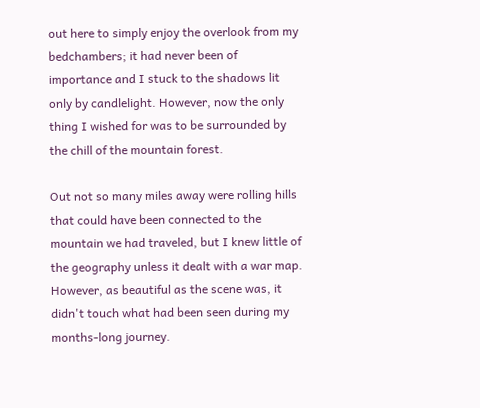out here to simply enjoy the overlook from my bedchambers; it had never been of importance and I stuck to the shadows lit only by candlelight. However, now the only thing I wished for was to be surrounded by the chill of the mountain forest.

Out not so many miles away were rolling hills that could have been connected to the mountain we had traveled, but I knew little of the geography unless it dealt with a war map. However, as beautiful as the scene was, it didn't touch what had been seen during my months-long journey.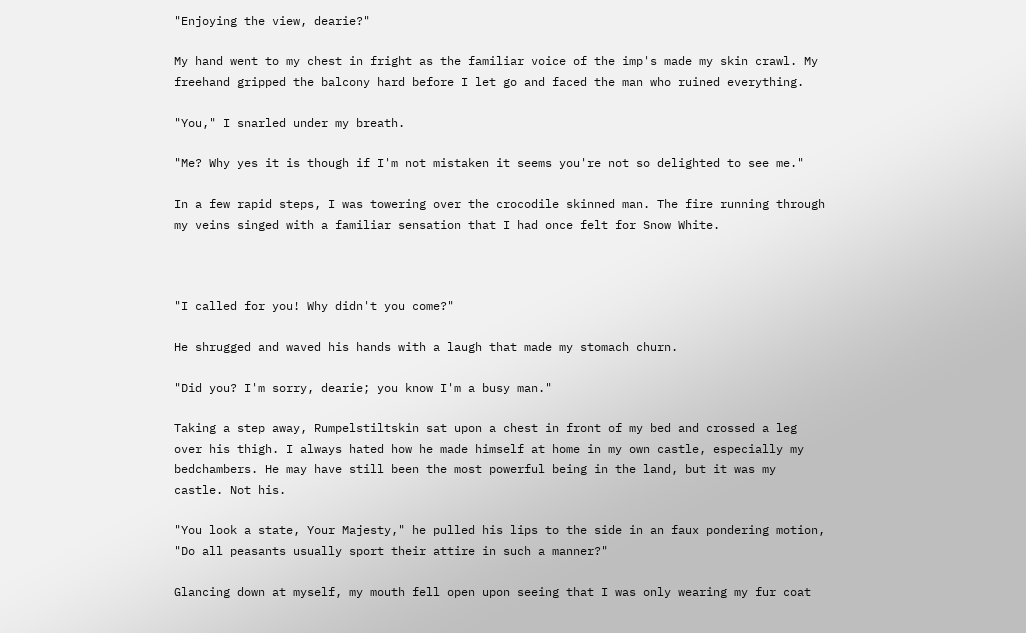"Enjoying the view, dearie?"

My hand went to my chest in fright as the familiar voice of the imp's made my skin crawl. My freehand gripped the balcony hard before I let go and faced the man who ruined everything.

"You," I snarled under my breath.

"Me? Why yes it is though if I'm not mistaken it seems you're not so delighted to see me."

In a few rapid steps, I was towering over the crocodile skinned man. The fire running through my veins singed with a familiar sensation that I had once felt for Snow White.



"I called for you! Why didn't you come?"

He shrugged and waved his hands with a laugh that made my stomach churn.

"Did you? I'm sorry, dearie; you know I'm a busy man."

Taking a step away, Rumpelstiltskin sat upon a chest in front of my bed and crossed a leg over his thigh. I always hated how he made himself at home in my own castle, especially my bedchambers. He may have still been the most powerful being in the land, but it was my castle. Not his.

"You look a state, Your Majesty," he pulled his lips to the side in an faux pondering motion, "Do all peasants usually sport their attire in such a manner?"

Glancing down at myself, my mouth fell open upon seeing that I was only wearing my fur coat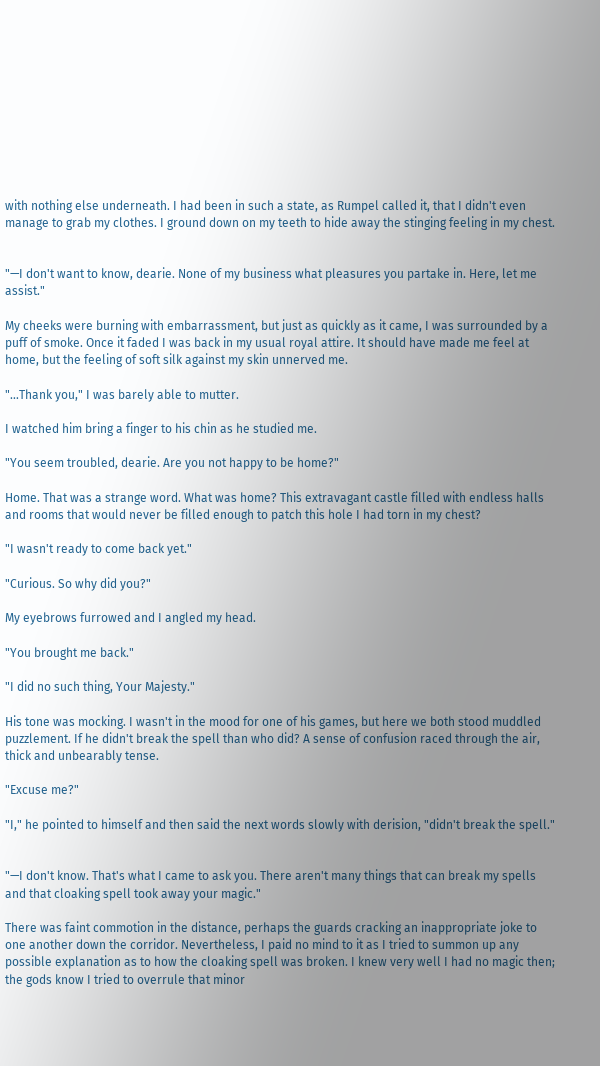with nothing else underneath. I had been in such a state, as Rumpel called it, that I didn't even manage to grab my clothes. I ground down on my teeth to hide away the stinging feeling in my chest.


"—I don't want to know, dearie. None of my business what pleasures you partake in. Here, let me assist."

My cheeks were burning with embarrassment, but just as quickly as it came, I was surrounded by a puff of smoke. Once it faded I was back in my usual royal attire. It should have made me feel at home, but the feeling of soft silk against my skin unnerved me.

"…Thank you," I was barely able to mutter.

I watched him bring a finger to his chin as he studied me.

"You seem troubled, dearie. Are you not happy to be home?"

Home. That was a strange word. What was home? This extravagant castle filled with endless halls and rooms that would never be filled enough to patch this hole I had torn in my chest?

"I wasn't ready to come back yet."

"Curious. So why did you?"

My eyebrows furrowed and I angled my head.

"You brought me back."

"I did no such thing, Your Majesty."

His tone was mocking. I wasn't in the mood for one of his games, but here we both stood muddled puzzlement. If he didn't break the spell than who did? A sense of confusion raced through the air, thick and unbearably tense.

"Excuse me?"

"I," he pointed to himself and then said the next words slowly with derision, "didn't break the spell."


"—I don't know. That's what I came to ask you. There aren't many things that can break my spells and that cloaking spell took away your magic."

There was faint commotion in the distance, perhaps the guards cracking an inappropriate joke to one another down the corridor. Nevertheless, I paid no mind to it as I tried to summon up any possible explanation as to how the cloaking spell was broken. I knew very well I had no magic then; the gods know I tried to overrule that minor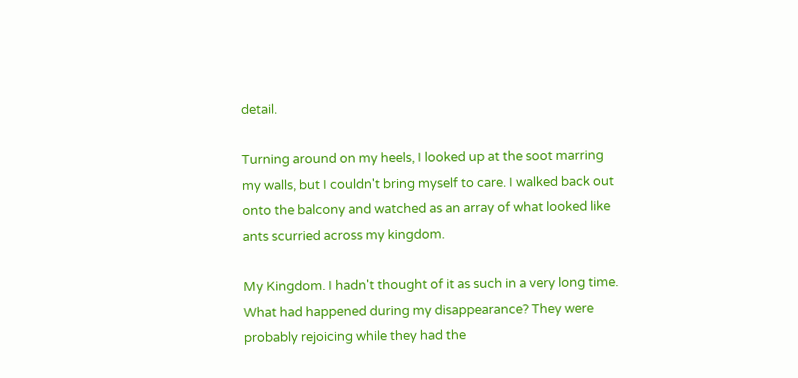detail.

Turning around on my heels, I looked up at the soot marring my walls, but I couldn't bring myself to care. I walked back out onto the balcony and watched as an array of what looked like ants scurried across my kingdom.

My Kingdom. I hadn't thought of it as such in a very long time. What had happened during my disappearance? They were probably rejoicing while they had the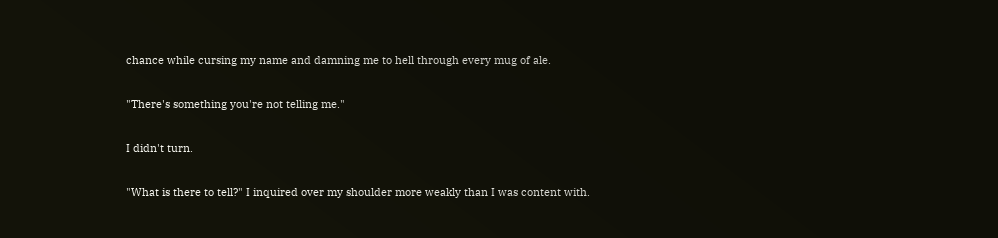chance while cursing my name and damning me to hell through every mug of ale.

"There's something you're not telling me."

I didn't turn.

"What is there to tell?" I inquired over my shoulder more weakly than I was content with.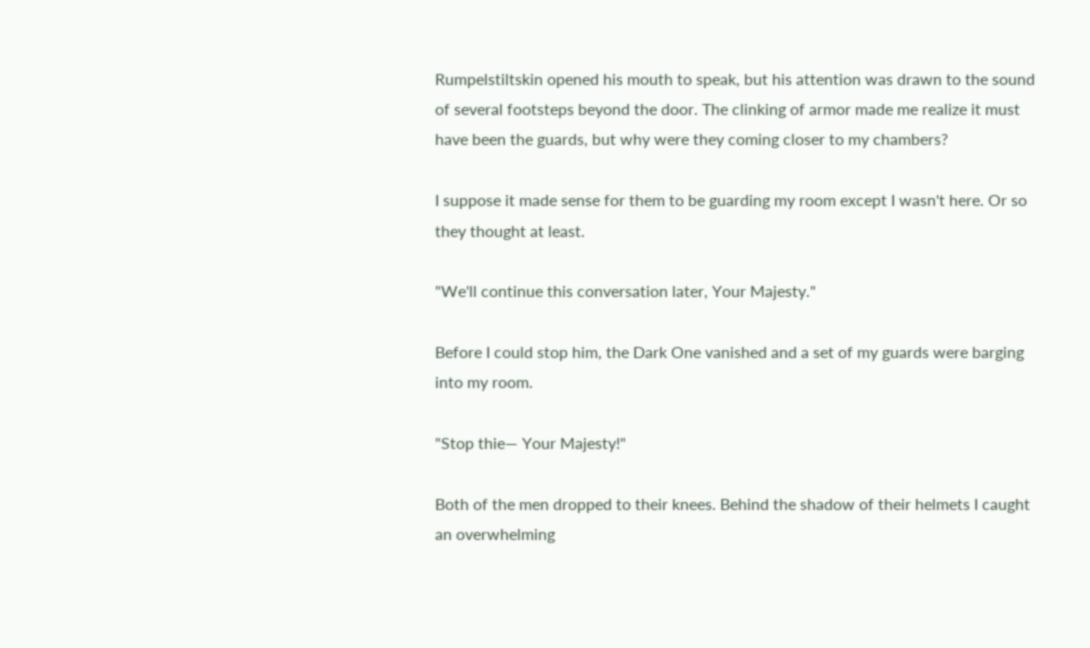Rumpelstiltskin opened his mouth to speak, but his attention was drawn to the sound of several footsteps beyond the door. The clinking of armor made me realize it must have been the guards, but why were they coming closer to my chambers?

I suppose it made sense for them to be guarding my room except I wasn't here. Or so they thought at least.

"We'll continue this conversation later, Your Majesty."

Before I could stop him, the Dark One vanished and a set of my guards were barging into my room.

"Stop thie— Your Majesty!"

Both of the men dropped to their knees. Behind the shadow of their helmets I caught an overwhelming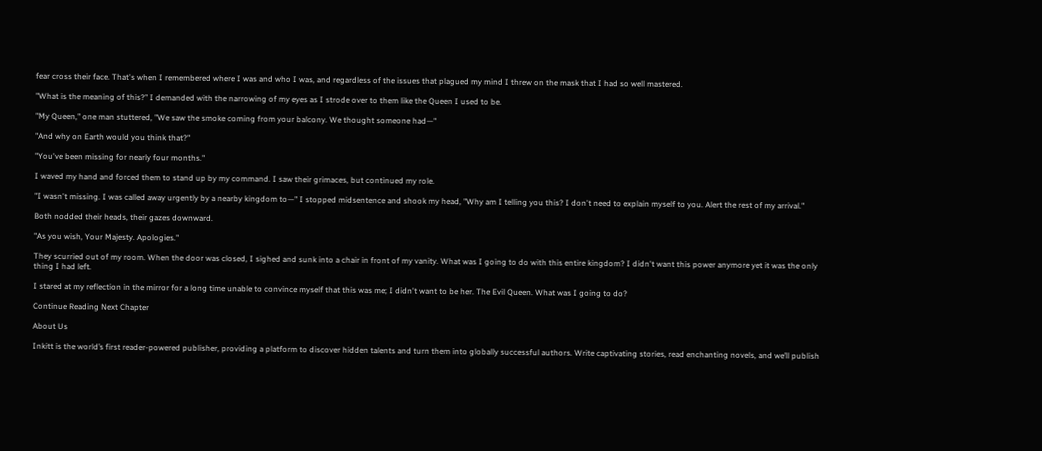fear cross their face. That's when I remembered where I was and who I was, and regardless of the issues that plagued my mind I threw on the mask that I had so well mastered.

"What is the meaning of this?" I demanded with the narrowing of my eyes as I strode over to them like the Queen I used to be.

"My Queen," one man stuttered, "We saw the smoke coming from your balcony. We thought someone had—"

"And why on Earth would you think that?"

"You've been missing for nearly four months."

I waved my hand and forced them to stand up by my command. I saw their grimaces, but continued my role.

"I wasn't missing. I was called away urgently by a nearby kingdom to—" I stopped midsentence and shook my head, "Why am I telling you this? I don't need to explain myself to you. Alert the rest of my arrival."

Both nodded their heads, their gazes downward.

"As you wish, Your Majesty. Apologies."

They scurried out of my room. When the door was closed, I sighed and sunk into a chair in front of my vanity. What was I going to do with this entire kingdom? I didn't want this power anymore yet it was the only thing I had left.

I stared at my reflection in the mirror for a long time unable to convince myself that this was me; I didn't want to be her. The Evil Queen. What was I going to do?

Continue Reading Next Chapter

About Us

Inkitt is the world’s first reader-powered publisher, providing a platform to discover hidden talents and turn them into globally successful authors. Write captivating stories, read enchanting novels, and we’ll publish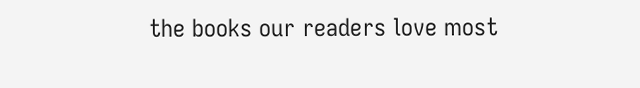the books our readers love most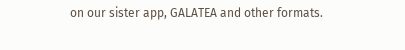on our sister app, GALATEA and other formats.